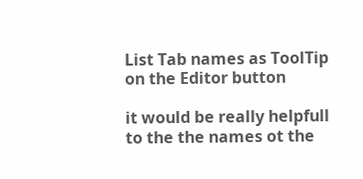List Tab names as ToolTip on the Editor button

it would be really helpfull to the the names ot the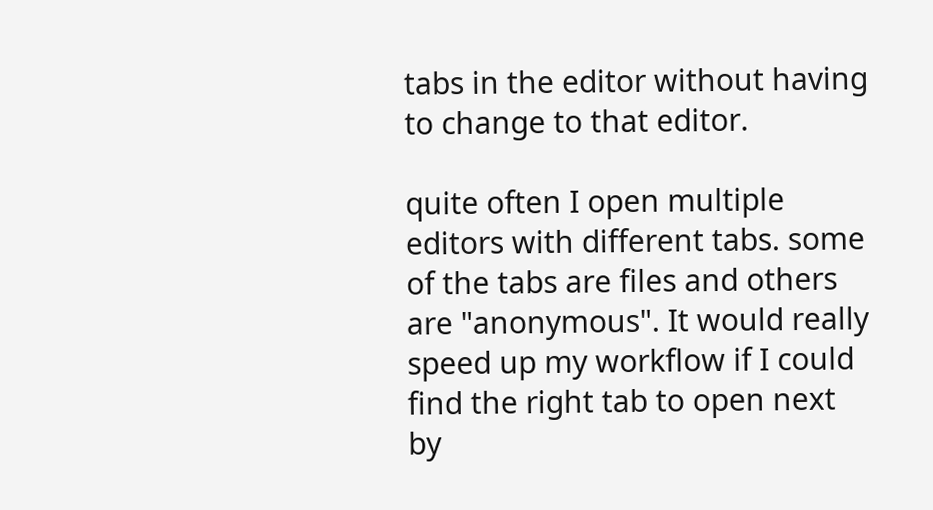tabs in the editor without having to change to that editor.

quite often I open multiple editors with different tabs. some of the tabs are files and others are "anonymous". It would really speed up my workflow if I could find the right tab to open next by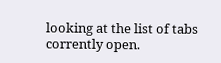looking at the list of tabs corrently open.